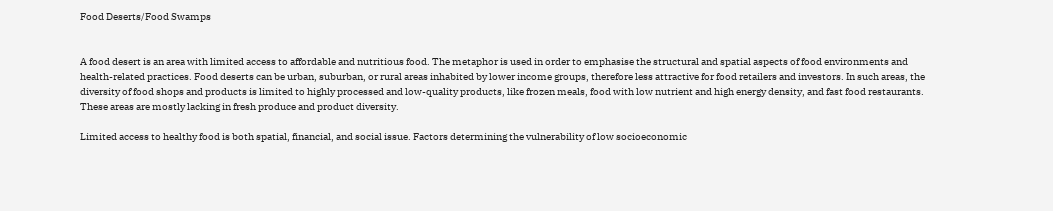Food Deserts/Food Swamps


A food desert is an area with limited access to affordable and nutritious food. The metaphor is used in order to emphasise the structural and spatial aspects of food environments and health-related practices. Food deserts can be urban, suburban, or rural areas inhabited by lower income groups, therefore less attractive for food retailers and investors. In such areas, the diversity of food shops and products is limited to highly processed and low-quality products, like frozen meals, food with low nutrient and high energy density, and fast food restaurants. These areas are mostly lacking in fresh produce and product diversity.

Limited access to healthy food is both spatial, financial, and social issue. Factors determining the vulnerability of low socioeconomic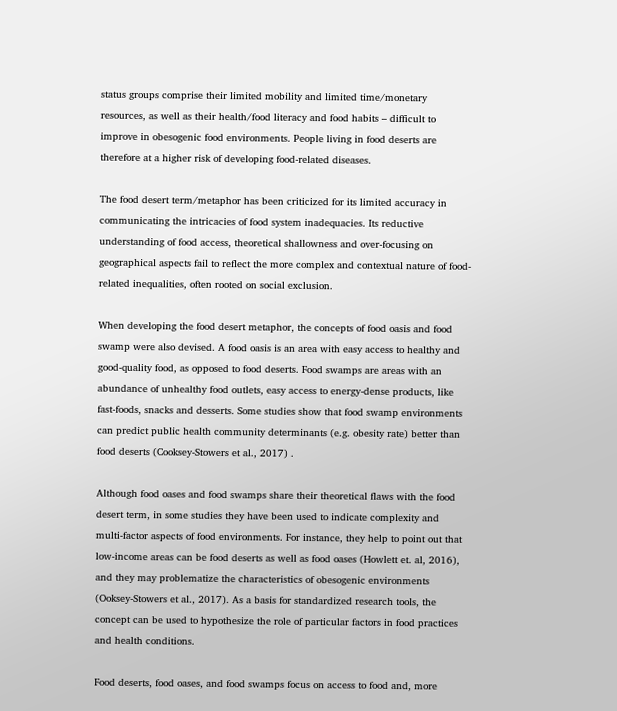status groups comprise their limited mobility and limited time/monetary resources, as well as their health/food literacy and food habits – difficult to improve in obesogenic food environments. People living in food deserts are therefore at a higher risk of developing food-related diseases.

The food desert term/metaphor has been criticized for its limited accuracy in communicating the intricacies of food system inadequacies. Its reductive understanding of food access, theoretical shallowness and over-focusing on geographical aspects fail to reflect the more complex and contextual nature of food-related inequalities, often rooted on social exclusion.

When developing the food desert metaphor, the concepts of food oasis and food swamp were also devised. A food oasis is an area with easy access to healthy and good-quality food, as opposed to food deserts. Food swamps are areas with an abundance of unhealthy food outlets, easy access to energy-dense products, like fast-foods, snacks and desserts. Some studies show that food swamp environments can predict public health community determinants (e.g. obesity rate) better than food deserts (Cooksey-Stowers et al., 2017) .

Although food oases and food swamps share their theoretical flaws with the food desert term, in some studies they have been used to indicate complexity and multi-factor aspects of food environments. For instance, they help to point out that low-income areas can be food deserts as well as food oases (Howlett et. al, 2016), and they may problematize the characteristics of obesogenic environments (Ooksey-Stowers et al., 2017). As a basis for standardized research tools, the concept can be used to hypothesize the role of particular factors in food practices and health conditions.

Food deserts, food oases, and food swamps focus on access to food and, more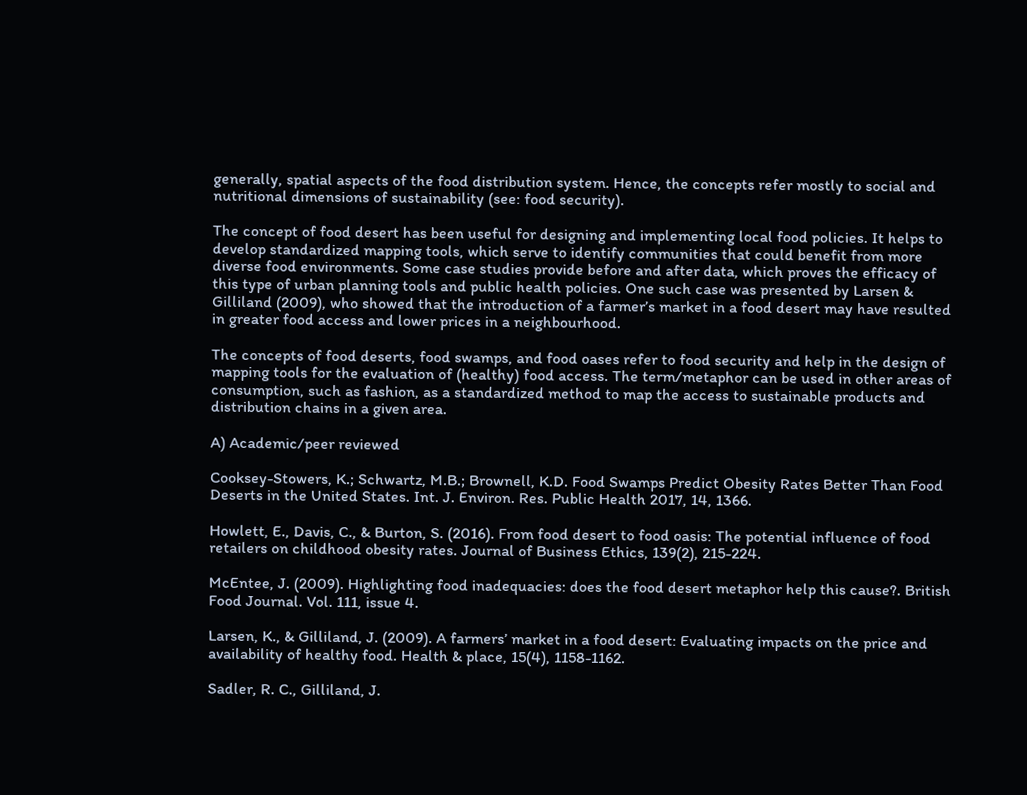generally, spatial aspects of the food distribution system. Hence, the concepts refer mostly to social and nutritional dimensions of sustainability (see: food security).

The concept of food desert has been useful for designing and implementing local food policies. It helps to develop standardized mapping tools, which serve to identify communities that could benefit from more diverse food environments. Some case studies provide before and after data, which proves the efficacy of this type of urban planning tools and public health policies. One such case was presented by Larsen & Gilliland (2009), who showed that the introduction of a farmer’s market in a food desert may have resulted in greater food access and lower prices in a neighbourhood.

The concepts of food deserts, food swamps, and food oases refer to food security and help in the design of mapping tools for the evaluation of (healthy) food access. The term/metaphor can be used in other areas of consumption, such as fashion, as a standardized method to map the access to sustainable products and distribution chains in a given area.

A) Academic/peer reviewed

Cooksey-Stowers, K.; Schwartz, M.B.; Brownell, K.D. Food Swamps Predict Obesity Rates Better Than Food Deserts in the United States. Int. J. Environ. Res. Public Health 2017, 14, 1366.

Howlett, E., Davis, C., & Burton, S. (2016). From food desert to food oasis: The potential influence of food retailers on childhood obesity rates. Journal of Business Ethics, 139(2), 215-224.

McEntee, J. (2009). Highlighting food inadequacies: does the food desert metaphor help this cause?. British Food Journal. Vol. 111, issue 4.

Larsen, K., & Gilliland, J. (2009). A farmers’ market in a food desert: Evaluating impacts on the price and availability of healthy food. Health & place, 15(4), 1158-1162.

Sadler, R. C., Gilliland, J.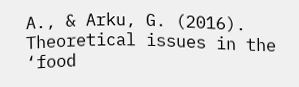A., & Arku, G. (2016). Theoretical issues in the ‘food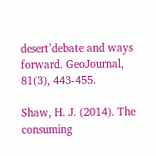desert’debate and ways forward. GeoJournal, 81(3), 443-455.

Shaw, H. J. (2014). The consuming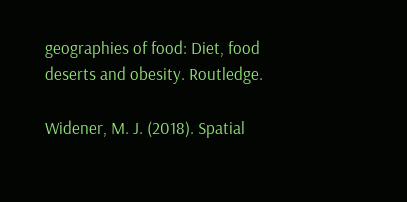geographies of food: Diet, food deserts and obesity. Routledge.

Widener, M. J. (2018). Spatial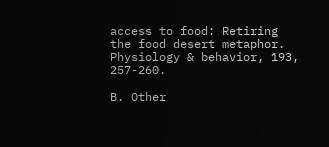access to food: Retiring the food desert metaphor. Physiology & behavior, 193, 257-260.

B. Other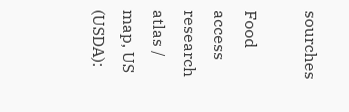sourches

Food access research atlas / map, US (USDA):